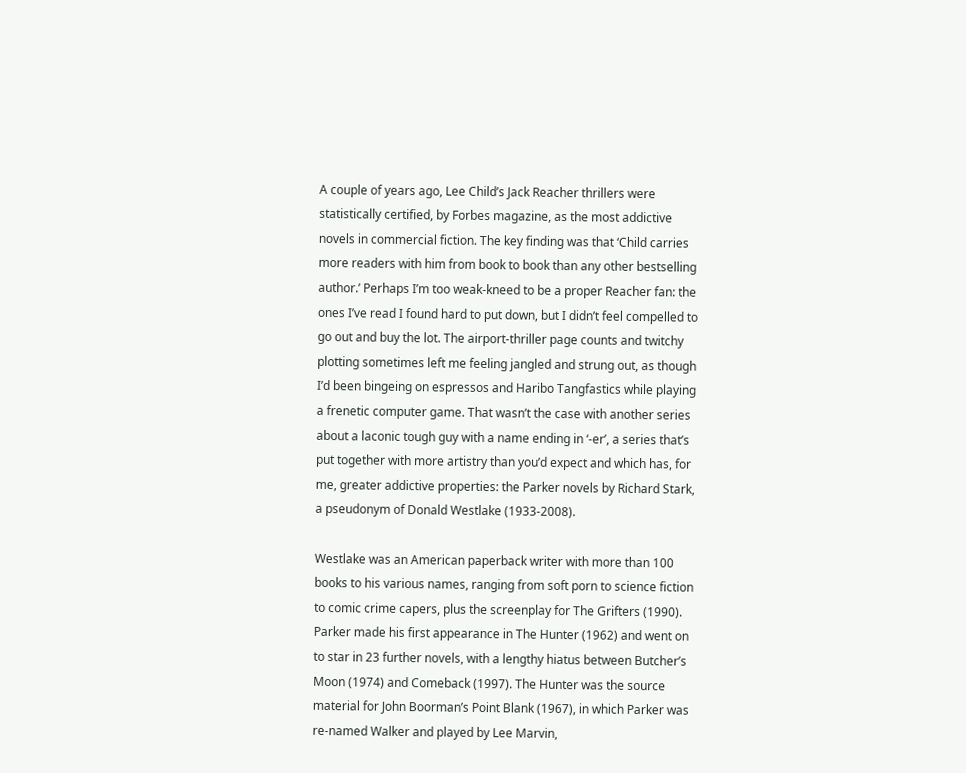A couple of years ago, Lee Child’s Jack Reacher thrillers were statistically certified, by Forbes magazine, as the most addictive novels in commercial fiction. The key finding was that ‘Child carries more readers with him from book to book than any other bestselling author.’ Perhaps I’m too weak-kneed to be a proper Reacher fan: the ones I’ve read I found hard to put down, but I didn’t feel compelled to go out and buy the lot. The airport-thriller page counts and twitchy plotting sometimes left me feeling jangled and strung out, as though I’d been bingeing on espressos and Haribo Tangfastics while playing a frenetic computer game. That wasn’t the case with another series about a laconic tough guy with a name ending in ‘-er’, a series that’s put together with more artistry than you’d expect and which has, for me, greater addictive properties: the Parker novels by Richard Stark, a pseudonym of Donald Westlake (1933-2008).

Westlake was an American paperback writer with more than 100 books to his various names, ranging from soft porn to science fiction to comic crime capers, plus the screenplay for The Grifters (1990). Parker made his first appearance in The Hunter (1962) and went on to star in 23 further novels, with a lengthy hiatus between Butcher’s Moon (1974) and Comeback (1997). The Hunter was the source material for John Boorman’s Point Blank (1967), in which Parker was re-named Walker and played by Lee Marvin,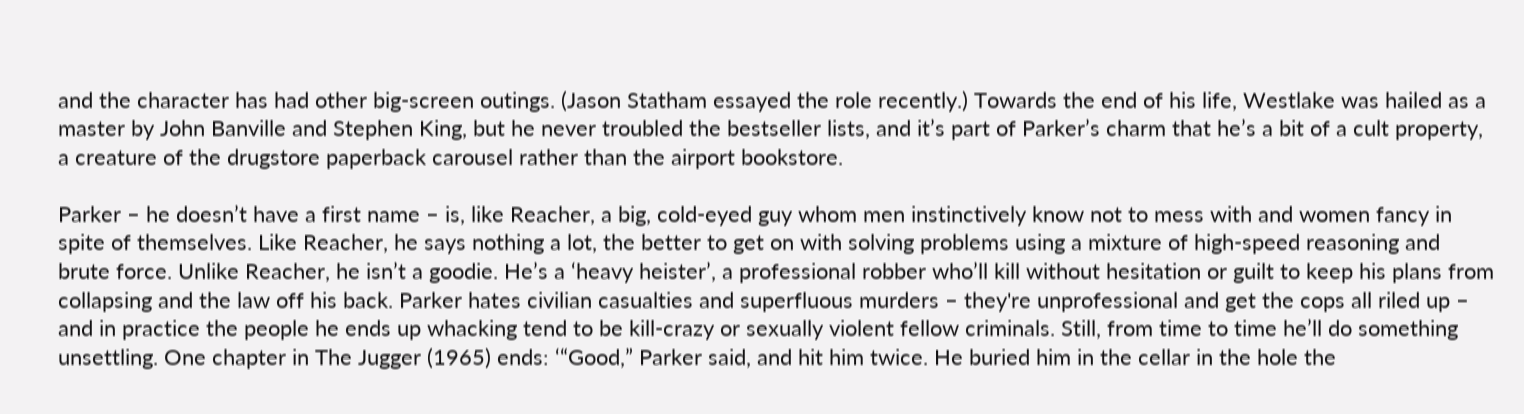and the character has had other big-screen outings. (Jason Statham essayed the role recently.) Towards the end of his life, Westlake was hailed as a master by John Banville and Stephen King, but he never troubled the bestseller lists, and it’s part of Parker’s charm that he’s a bit of a cult property, a creature of the drugstore paperback carousel rather than the airport bookstore.

Parker – he doesn’t have a first name – is, like Reacher, a big, cold-eyed guy whom men instinctively know not to mess with and women fancy in spite of themselves. Like Reacher, he says nothing a lot, the better to get on with solving problems using a mixture of high-speed reasoning and brute force. Unlike Reacher, he isn’t a goodie. He’s a ‘heavy heister’, a professional robber who’ll kill without hesitation or guilt to keep his plans from collapsing and the law off his back. Parker hates civilian casualties and superfluous murders – they're unprofessional and get the cops all riled up – and in practice the people he ends up whacking tend to be kill-crazy or sexually violent fellow criminals. Still, from time to time he’ll do something unsettling. One chapter in The Jugger (1965) ends: ‘“Good,” Parker said, and hit him twice. He buried him in the cellar in the hole the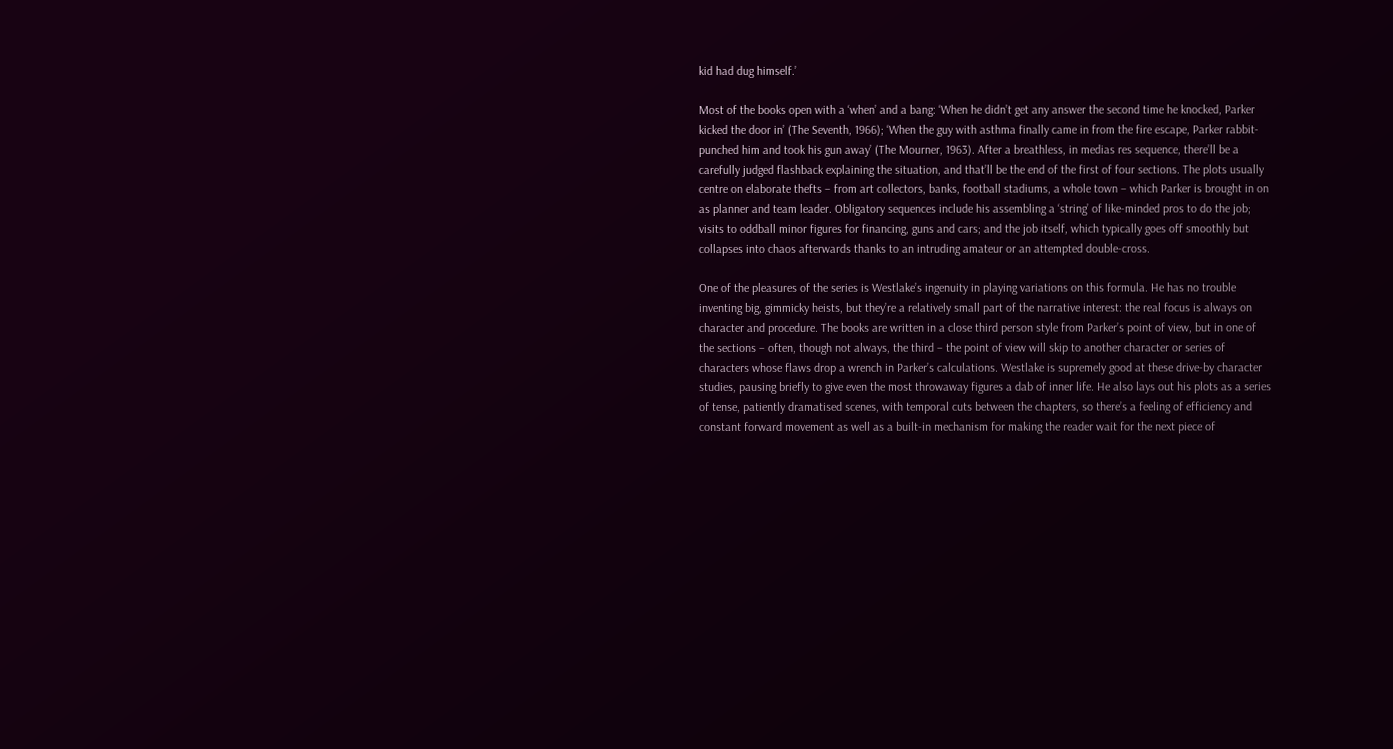kid had dug himself.’

Most of the books open with a ‘when’ and a bang: ‘When he didn’t get any answer the second time he knocked, Parker kicked the door in’ (The Seventh, 1966); ‘When the guy with asthma finally came in from the fire escape, Parker rabbit-punched him and took his gun away’ (The Mourner, 1963). After a breathless, in medias res sequence, there’ll be a carefully judged flashback explaining the situation, and that’ll be the end of the first of four sections. The plots usually centre on elaborate thefts – from art collectors, banks, football stadiums, a whole town – which Parker is brought in on as planner and team leader. Obligatory sequences include his assembling a ‘string’ of like-minded pros to do the job; visits to oddball minor figures for financing, guns and cars; and the job itself, which typically goes off smoothly but collapses into chaos afterwards thanks to an intruding amateur or an attempted double-cross.

One of the pleasures of the series is Westlake’s ingenuity in playing variations on this formula. He has no trouble inventing big, gimmicky heists, but they’re a relatively small part of the narrative interest: the real focus is always on character and procedure. The books are written in a close third person style from Parker’s point of view, but in one of the sections – often, though not always, the third – the point of view will skip to another character or series of characters whose flaws drop a wrench in Parker’s calculations. Westlake is supremely good at these drive-by character studies, pausing briefly to give even the most throwaway figures a dab of inner life. He also lays out his plots as a series of tense, patiently dramatised scenes, with temporal cuts between the chapters, so there’s a feeling of efficiency and constant forward movement as well as a built-in mechanism for making the reader wait for the next piece of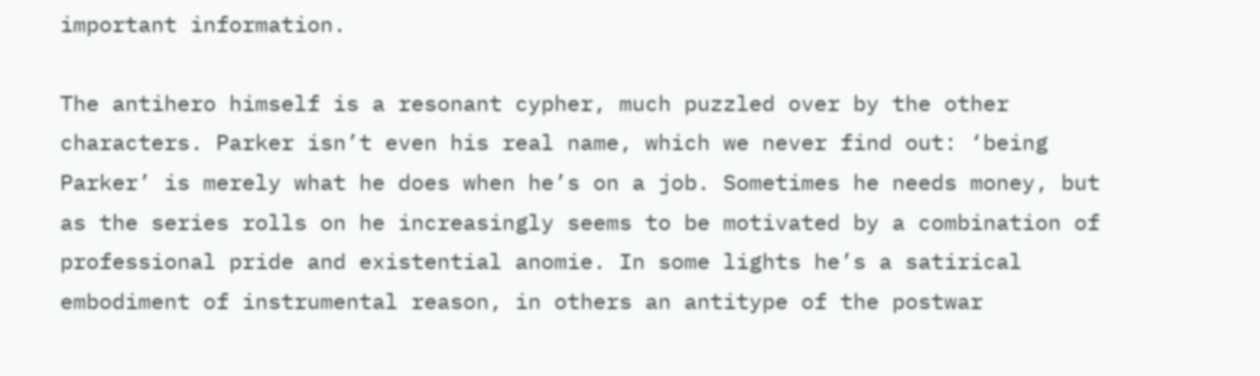important information.

The antihero himself is a resonant cypher, much puzzled over by the other characters. Parker isn’t even his real name, which we never find out: ‘being Parker’ is merely what he does when he’s on a job. Sometimes he needs money, but as the series rolls on he increasingly seems to be motivated by a combination of professional pride and existential anomie. In some lights he’s a satirical embodiment of instrumental reason, in others an antitype of the postwar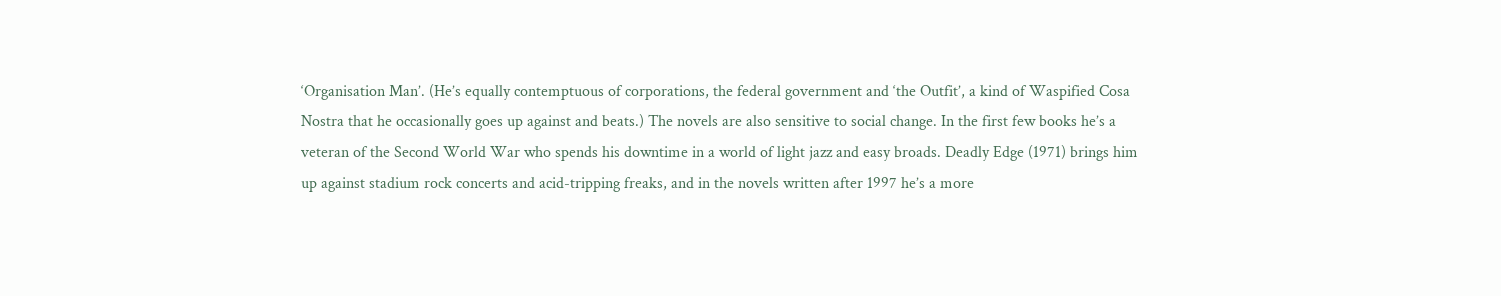‘Organisation Man’. (He’s equally contemptuous of corporations, the federal government and ‘the Outfit’, a kind of Waspified Cosa Nostra that he occasionally goes up against and beats.) The novels are also sensitive to social change. In the first few books he’s a veteran of the Second World War who spends his downtime in a world of light jazz and easy broads. Deadly Edge (1971) brings him up against stadium rock concerts and acid-tripping freaks, and in the novels written after 1997 he’s a more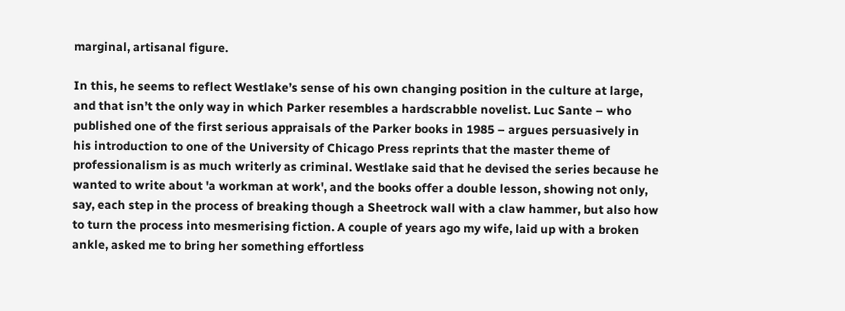marginal, artisanal figure.

In this, he seems to reflect Westlake’s sense of his own changing position in the culture at large, and that isn’t the only way in which Parker resembles a hardscrabble novelist. Luc Sante – who published one of the first serious appraisals of the Parker books in 1985 – argues persuasively in his introduction to one of the University of Chicago Press reprints that the master theme of professionalism is as much writerly as criminal. Westlake said that he devised the series because he wanted to write about 'a workman at work', and the books offer a double lesson, showing not only, say, each step in the process of breaking though a Sheetrock wall with a claw hammer, but also how to turn the process into mesmerising fiction. A couple of years ago my wife, laid up with a broken ankle, asked me to bring her something effortless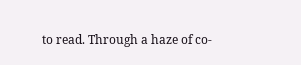to read. Through a haze of co-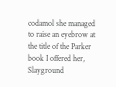codamol she managed to raise an eyebrow at the title of the Parker book I offered her, Slayground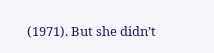(1971). But she didn’t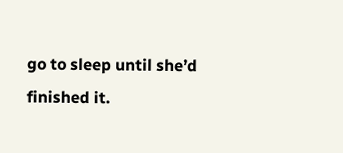go to sleep until she’d finished it.